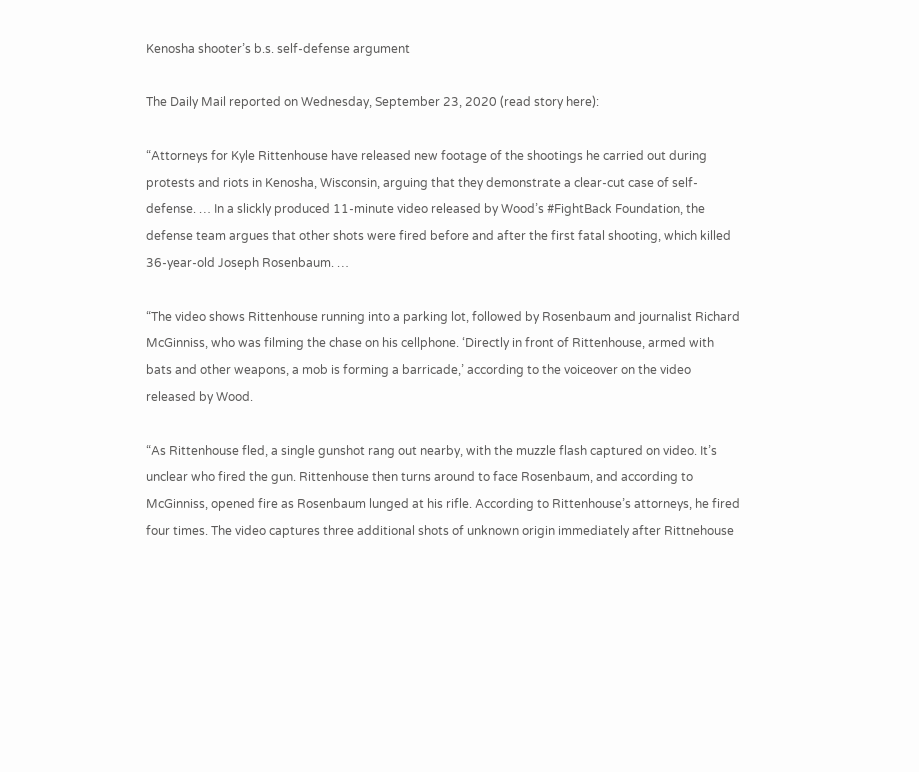Kenosha shooter’s b.s. self-defense argument

The Daily Mail reported on Wednesday, September 23, 2020 (read story here):

“Attorneys for Kyle Rittenhouse have released new footage of the shootings he carried out during protests and riots in Kenosha, Wisconsin, arguing that they demonstrate a clear-cut case of self-defense. … In a slickly produced 11-minute video released by Wood’s #FightBack Foundation, the defense team argues that other shots were fired before and after the first fatal shooting, which killed 36-year-old Joseph Rosenbaum. …

“The video shows Rittenhouse running into a parking lot, followed by Rosenbaum and journalist Richard McGinniss, who was filming the chase on his cellphone. ‘Directly in front of Rittenhouse, armed with bats and other weapons, a mob is forming a barricade,’ according to the voiceover on the video released by Wood.

“As Rittenhouse fled, a single gunshot rang out nearby, with the muzzle flash captured on video. It’s unclear who fired the gun. Rittenhouse then turns around to face Rosenbaum, and according to McGinniss, opened fire as Rosenbaum lunged at his rifle. According to Rittenhouse’s attorneys, he fired four times. The video captures three additional shots of unknown origin immediately after Rittnehouse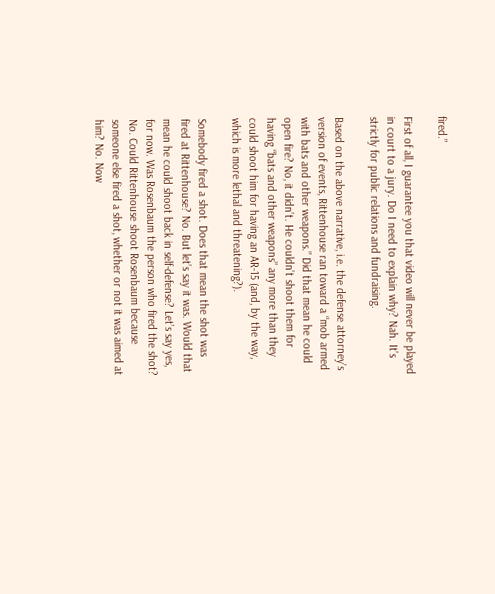fired.”

First of all, I guarantee you that video will never be played in court to a jury. Do I need to explain why? Nah. It’s strictly for public relations and fundraising.

Based on the above narrative, i.e. the defense attorney’s version of events, Rittenhouse ran toward a “mob armed with bats and other weapons.” Did that mean he could open fire? No, it didn’t. He couldn’t shoot them for having “bats and other weapons” any more than they could shoot him for having an AR-15 (and, by the way, which is more lethal and threatening?).

Somebody fired a shot. Does that mean the shot was fired at Rittenhouse? No. But let’s say it was. Would that mean he could shoot back in self-defense? Let’s say yes, for now. Was Rosenbaum the person who fired the shot? No. Could Rittenhouse shoot Rosenbaum because someone else fired a shot, whether or not it was aimed at him? No. Now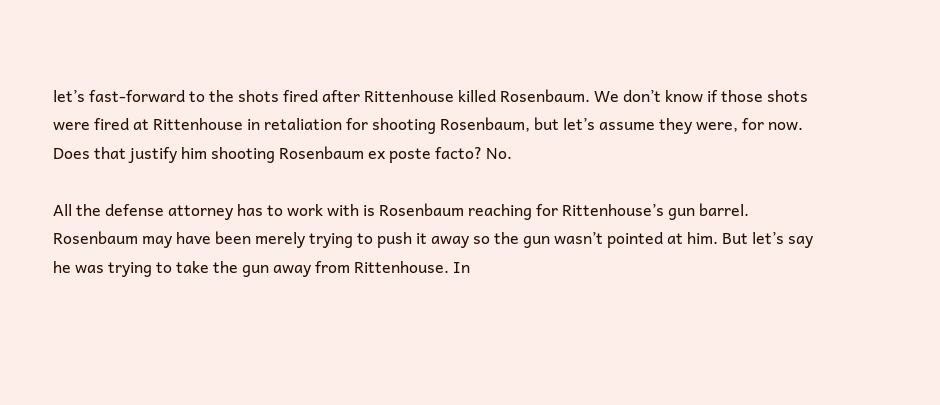let’s fast-forward to the shots fired after Rittenhouse killed Rosenbaum. We don’t know if those shots were fired at Rittenhouse in retaliation for shooting Rosenbaum, but let’s assume they were, for now. Does that justify him shooting Rosenbaum ex poste facto? No.

All the defense attorney has to work with is Rosenbaum reaching for Rittenhouse’s gun barrel. Rosenbaum may have been merely trying to push it away so the gun wasn’t pointed at him. But let’s say he was trying to take the gun away from Rittenhouse. In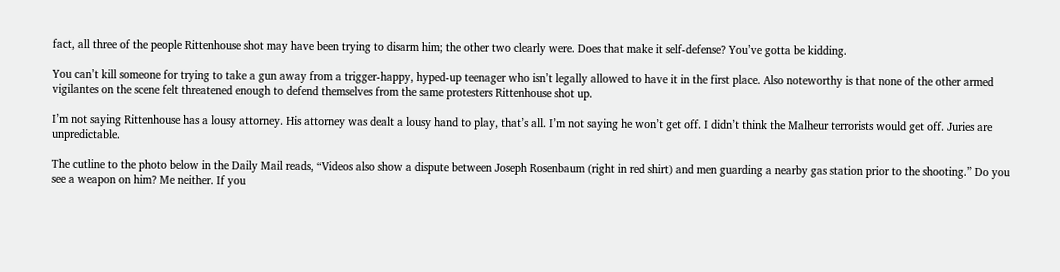fact, all three of the people Rittenhouse shot may have been trying to disarm him; the other two clearly were. Does that make it self-defense? You’ve gotta be kidding.

You can’t kill someone for trying to take a gun away from a trigger-happy, hyped-up teenager who isn’t legally allowed to have it in the first place. Also noteworthy is that none of the other armed vigilantes on the scene felt threatened enough to defend themselves from the same protesters Rittenhouse shot up.

I’m not saying Rittenhouse has a lousy attorney. His attorney was dealt a lousy hand to play, that’s all. I’m not saying he won’t get off. I didn’t think the Malheur terrorists would get off. Juries are unpredictable.

The cutline to the photo below in the Daily Mail reads, “Videos also show a dispute between Joseph Rosenbaum (right in red shirt) and men guarding a nearby gas station prior to the shooting.” Do you see a weapon on him? Me neither. If you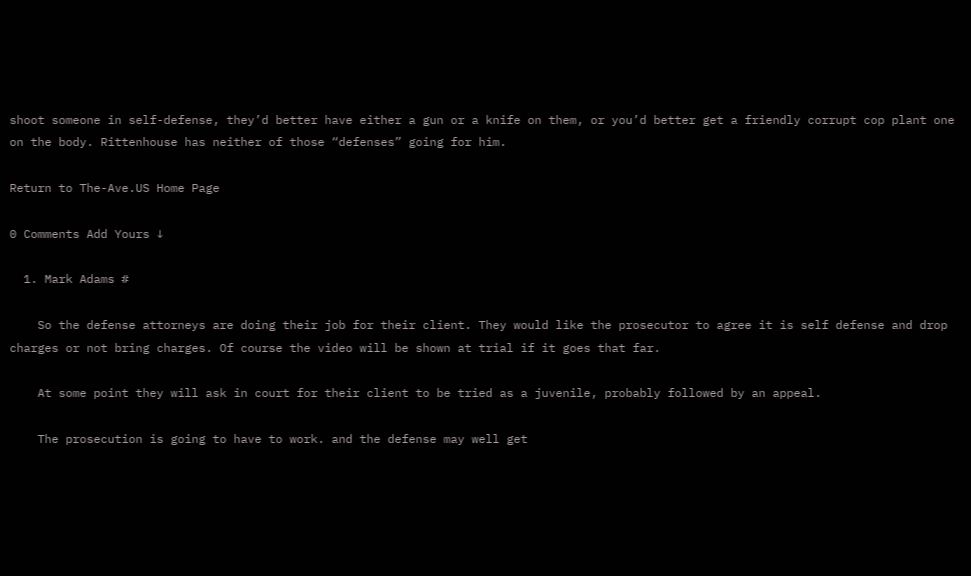shoot someone in self-defense, they’d better have either a gun or a knife on them, or you’d better get a friendly corrupt cop plant one on the body. Rittenhouse has neither of those “defenses” going for him.

Return to The-Ave.US Home Page

0 Comments Add Yours ↓

  1. Mark Adams #

    So the defense attorneys are doing their job for their client. They would like the prosecutor to agree it is self defense and drop charges or not bring charges. Of course the video will be shown at trial if it goes that far.

    At some point they will ask in court for their client to be tried as a juvenile, probably followed by an appeal.

    The prosecution is going to have to work. and the defense may well get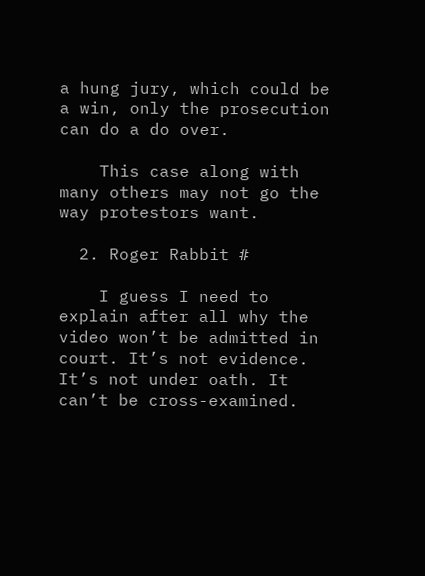a hung jury, which could be a win, only the prosecution can do a do over.

    This case along with many others may not go the way protestors want.

  2. Roger Rabbit #

    I guess I need to explain after all why the video won’t be admitted in court. It’s not evidence. It’s not under oath. It can’t be cross-examined.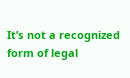It’s not a recognized form of legal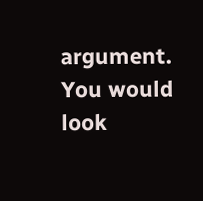argument. You would look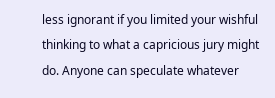less ignorant if you limited your wishful thinking to what a capricious jury might do. Anyone can speculate whatever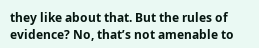they like about that. But the rules of evidence? No, that’s not amenable to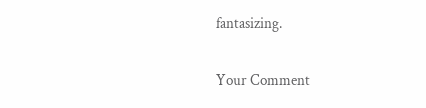fantasizing.

Your Comment